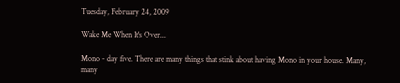Tuesday, February 24, 2009

Wake Me When It's Over...

Mono - day five. There are many things that stink about having Mono in your house. Many, many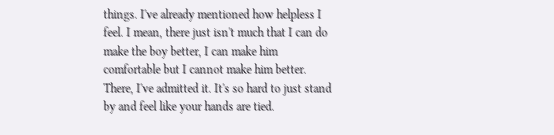things. I've already mentioned how helpless I feel. I mean, there just isn't much that I can do make the boy better, I can make him comfortable but I cannot make him better. There, I've admitted it. It's so hard to just stand by and feel like your hands are tied.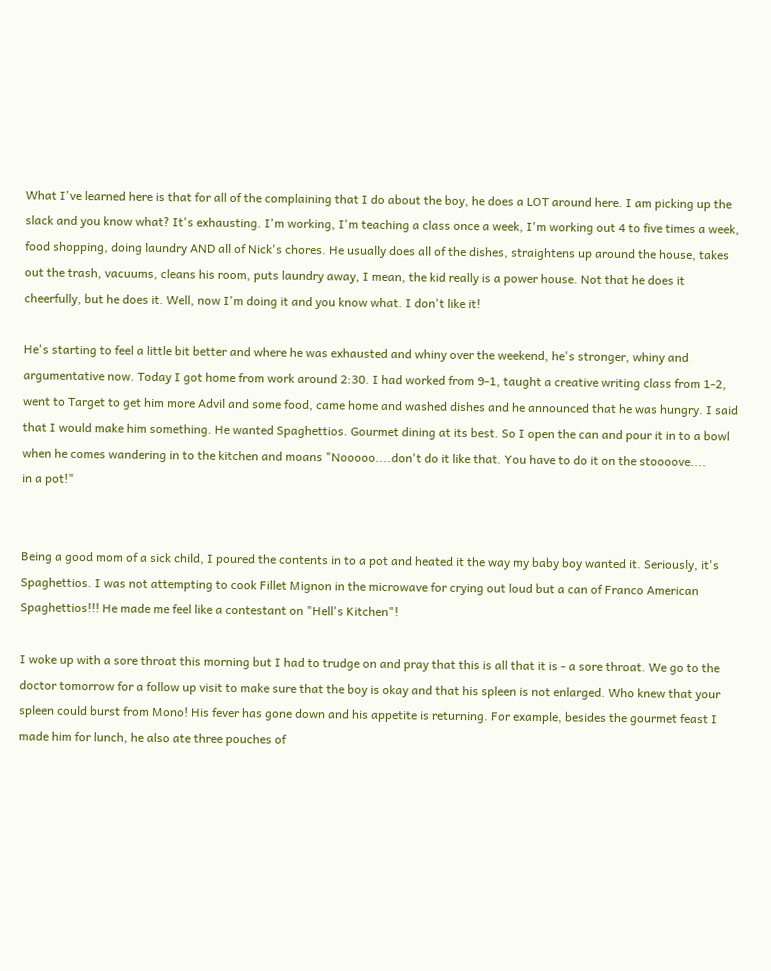What I've learned here is that for all of the complaining that I do about the boy, he does a LOT around here. I am picking up the slack and you know what? It's exhausting. I'm working, I'm teaching a class once a week, I'm working out 4 to five times a week, food shopping, doing laundry AND all of Nick's chores. He usually does all of the dishes, straightens up around the house, takes out the trash, vacuums, cleans his room, puts laundry away, I mean, the kid really is a power house. Not that he does it cheerfully, but he does it. Well, now I'm doing it and you know what. I don't like it!

He's starting to feel a little bit better and where he was exhausted and whiny over the weekend, he's stronger, whiny and argumentative now. Today I got home from work around 2:30. I had worked from 9-1, taught a creative writing class from 1-2, went to Target to get him more Advil and some food, came home and washed dishes and he announced that he was hungry. I said that I would make him something. He wanted Spaghettios. Gourmet dining at its best. So I open the can and pour it in to a bowl when he comes wandering in to the kitchen and moans "Nooooo....don't do it like that. You have to do it on the stoooove....
in a pot!"


Being a good mom of a sick child, I poured the contents in to a pot and heated it the way my baby boy wanted it. Seriously, it's Spaghettios. I was not attempting to cook Fillet Mignon in the microwave for crying out loud but a can of Franco American Spaghettios!!! He made me feel like a contestant on "Hell's Kitchen"!

I woke up with a sore throat this morning but I had to trudge on and pray that this is all that it is - a sore throat. We go to the doctor tomorrow for a follow up visit to make sure that the boy is okay and that his spleen is not enlarged. Who knew that your spleen could burst from Mono! His fever has gone down and his appetite is returning. For example, besides the gourmet feast I made him for lunch, he also ate three pouches of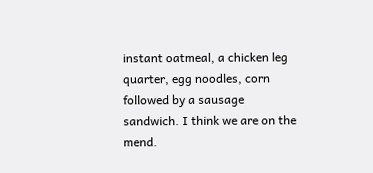instant oatmeal, a chicken leg quarter, egg noodles, corn followed by a sausage sandwich. I think we are on the mend.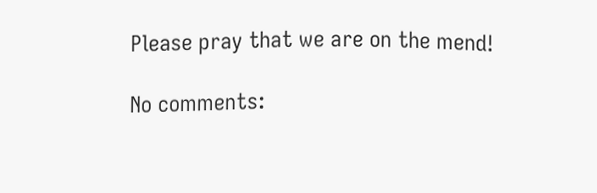Please pray that we are on the mend!

No comments: